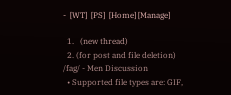-  [WT]  [PS]  [Home] [Manage]

  1.   (new thread)
  2. (for post and file deletion)
/fag/ - Men Discussion
  • Supported file types are: GIF,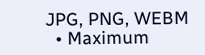JPG, PNG, WEBM
  • Maximum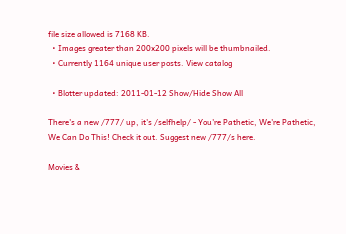file size allowed is 7168 KB.
  • Images greater than 200x200 pixels will be thumbnailed.
  • Currently 1164 unique user posts. View catalog

  • Blotter updated: 2011-01-12 Show/Hide Show All

There's a new /777/ up, it's /selfhelp/ - You're Pathetic, We're Pathetic, We Can Do This! Check it out. Suggest new /777/s here.

Movies &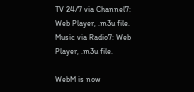TV 24/7 via Channel7: Web Player, .m3u file. Music via Radio7: Web Player, .m3u file.

WebM is now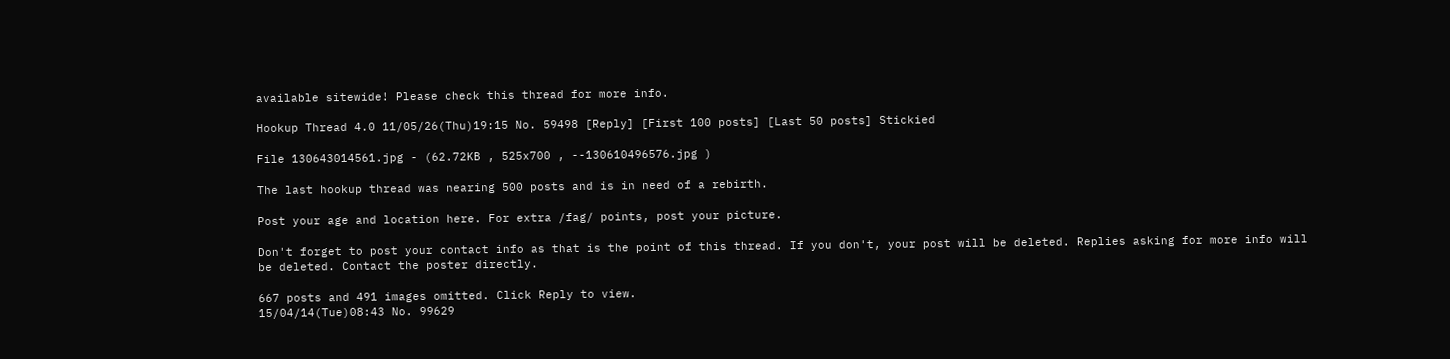available sitewide! Please check this thread for more info.

Hookup Thread 4.0 11/05/26(Thu)19:15 No. 59498 [Reply] [First 100 posts] [Last 50 posts] Stickied

File 130643014561.jpg - (62.72KB , 525x700 , --130610496576.jpg )

The last hookup thread was nearing 500 posts and is in need of a rebirth.

Post your age and location here. For extra /fag/ points, post your picture.

Don't forget to post your contact info as that is the point of this thread. If you don't, your post will be deleted. Replies asking for more info will be deleted. Contact the poster directly.

667 posts and 491 images omitted. Click Reply to view.
15/04/14(Tue)08:43 No. 99629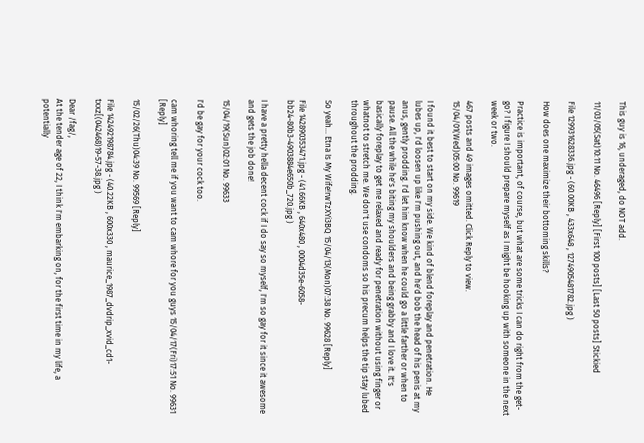This guy is 16, underaged, do NOT add.

11/03/05(Sat)10:11 No. 46496 [Reply] [First 100 posts] [Last 50 posts] Stickied

File 129931628336.jpg - (60.00KB , 433x648 , 1274905481782.jpg )

How does one maximize their bottoming skills?

Practice is important, of course, but what are some tricks I can do right from the get-go? I figure I should prepare myself as I might be hooking up with someone in the next week or two.

467 posts and 49 images omitted. Click Reply to view.
15/04/01(Wed)05:00 No. 99619

I found it best to start on my side. We kind of blend foreplay and penetration. He lubes up, I'd loosen up like I'm pushing out, and he'd bob the head of his penis at my anus, gently prodding. I'd let him know when he could go a little farther or when to pause. All the while he's biting my shoulders and being grabby and I love it. It's basically foreplay to get me relaxed and ready for penetration without using finger or whatnot to stretch me. We don't use condoms so his precum helps the tip stay lubed throughout the prodding.

So yeah... Etna Is My Wife!rwTzXYi3BQ 15/04/13(Mon)07:38 No. 99628 [Reply]

File 142890353471.jpg - (41.66KB , 640x480 , 0004d35e-6058-bb24-80b3-4903884e650b_720.jpg )

I have a pretty hella decent cock if I do say so myself, I'm so gay for it since it awesome and gets the job done!

15/04/19(Sun)02:01 No. 99633

I'd be gay for your cock too.

cam whoring tell me if you want to cam whore for you guys 15/04/17(Fri)17:51 No. 99631 [Reply]

15/02/26(Thu)04:39 No. 99569 [Reply]

File 142492198784.jpg - (40.22KB , 600x330 , maurice_1987_dvdrip_xvid_cd1-txxz[(042468)19-57-38.jpg )

Dear /fag/,
At the tender age of 22, I think I'm embarking on, for the first time in my life, a potentially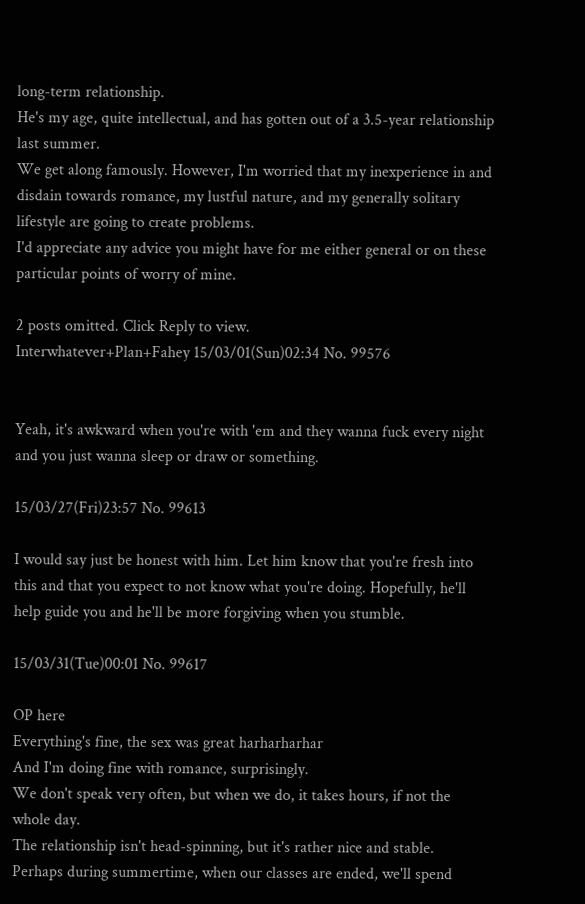long-term relationship.
He's my age, quite intellectual, and has gotten out of a 3.5-year relationship last summer.
We get along famously. However, I'm worried that my inexperience in and disdain towards romance, my lustful nature, and my generally solitary lifestyle are going to create problems.
I'd appreciate any advice you might have for me either general or on these particular points of worry of mine.

2 posts omitted. Click Reply to view.
Interwhatever+Plan+Fahey 15/03/01(Sun)02:34 No. 99576


Yeah, it's awkward when you're with 'em and they wanna fuck every night and you just wanna sleep or draw or something.

15/03/27(Fri)23:57 No. 99613

I would say just be honest with him. Let him know that you're fresh into this and that you expect to not know what you're doing. Hopefully, he'll help guide you and he'll be more forgiving when you stumble.

15/03/31(Tue)00:01 No. 99617

OP here
Everything's fine, the sex was great harharharhar
And I'm doing fine with romance, surprisingly.
We don't speak very often, but when we do, it takes hours, if not the whole day.
The relationship isn't head-spinning, but it's rather nice and stable.
Perhaps during summertime, when our classes are ended, we'll spend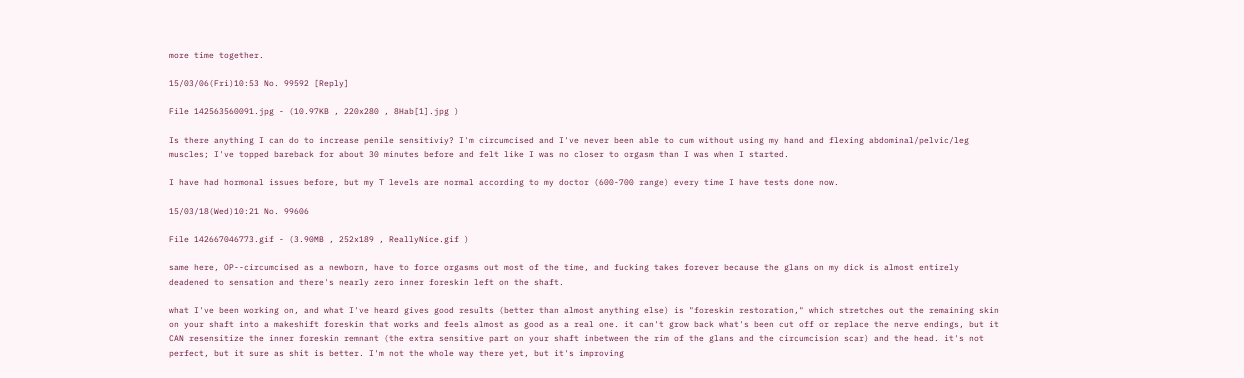more time together.

15/03/06(Fri)10:53 No. 99592 [Reply]

File 142563560091.jpg - (10.97KB , 220x280 , 8Hab[1].jpg )

Is there anything I can do to increase penile sensitiviy? I'm circumcised and I've never been able to cum without using my hand and flexing abdominal/pelvic/leg muscles; I've topped bareback for about 30 minutes before and felt like I was no closer to orgasm than I was when I started.

I have had hormonal issues before, but my T levels are normal according to my doctor (600-700 range) every time I have tests done now.

15/03/18(Wed)10:21 No. 99606

File 142667046773.gif - (3.90MB , 252x189 , ReallyNice.gif )

same here, OP--circumcised as a newborn, have to force orgasms out most of the time, and fucking takes forever because the glans on my dick is almost entirely deadened to sensation and there's nearly zero inner foreskin left on the shaft.

what I've been working on, and what I've heard gives good results (better than almost anything else) is "foreskin restoration," which stretches out the remaining skin on your shaft into a makeshift foreskin that works and feels almost as good as a real one. it can't grow back what's been cut off or replace the nerve endings, but it CAN resensitize the inner foreskin remnant (the extra sensitive part on your shaft inbetween the rim of the glans and the circumcision scar) and the head. it's not perfect, but it sure as shit is better. I'm not the whole way there yet, but it's improving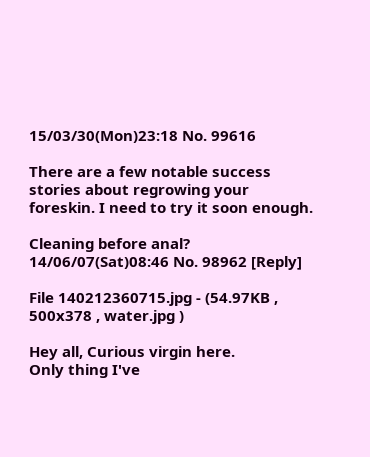15/03/30(Mon)23:18 No. 99616

There are a few notable success stories about regrowing your foreskin. I need to try it soon enough.

Cleaning before anal? 14/06/07(Sat)08:46 No. 98962 [Reply]

File 140212360715.jpg - (54.97KB , 500x378 , water.jpg )

Hey all, Curious virgin here.
Only thing I've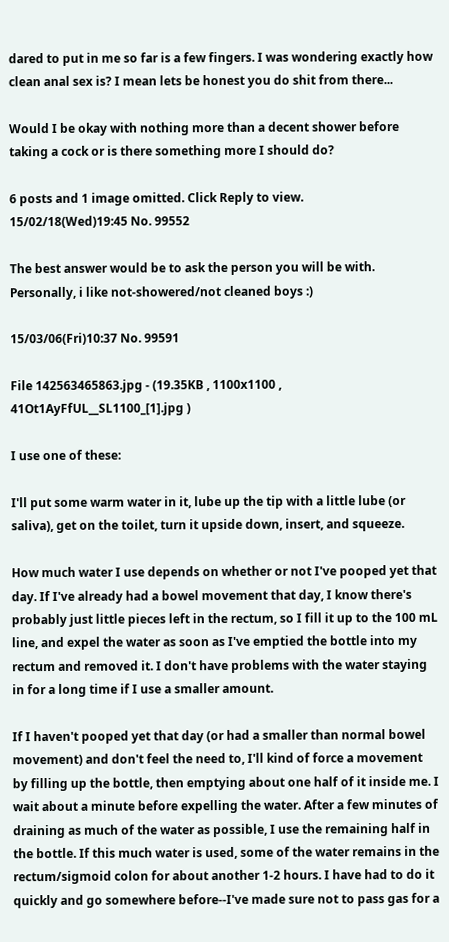dared to put in me so far is a few fingers. I was wondering exactly how clean anal sex is? I mean lets be honest you do shit from there...

Would I be okay with nothing more than a decent shower before taking a cock or is there something more I should do?

6 posts and 1 image omitted. Click Reply to view.
15/02/18(Wed)19:45 No. 99552

The best answer would be to ask the person you will be with.
Personally, i like not-showered/not cleaned boys :)

15/03/06(Fri)10:37 No. 99591

File 142563465863.jpg - (19.35KB , 1100x1100 , 41Ot1AyFfUL__SL1100_[1].jpg )

I use one of these:

I'll put some warm water in it, lube up the tip with a little lube (or saliva), get on the toilet, turn it upside down, insert, and squeeze.

How much water I use depends on whether or not I've pooped yet that day. If I've already had a bowel movement that day, I know there's probably just little pieces left in the rectum, so I fill it up to the 100 mL line, and expel the water as soon as I've emptied the bottle into my rectum and removed it. I don't have problems with the water staying in for a long time if I use a smaller amount.

If I haven't pooped yet that day (or had a smaller than normal bowel movement) and don't feel the need to, I'll kind of force a movement by filling up the bottle, then emptying about one half of it inside me. I wait about a minute before expelling the water. After a few minutes of draining as much of the water as possible, I use the remaining half in the bottle. If this much water is used, some of the water remains in the rectum/sigmoid colon for about another 1-2 hours. I have had to do it quickly and go somewhere before--I've made sure not to pass gas for a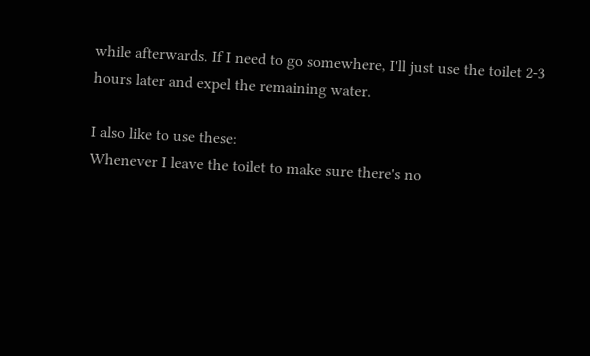while afterwards. If I need to go somewhere, I'll just use the toilet 2-3 hours later and expel the remaining water.

I also like to use these:
Whenever I leave the toilet to make sure there's no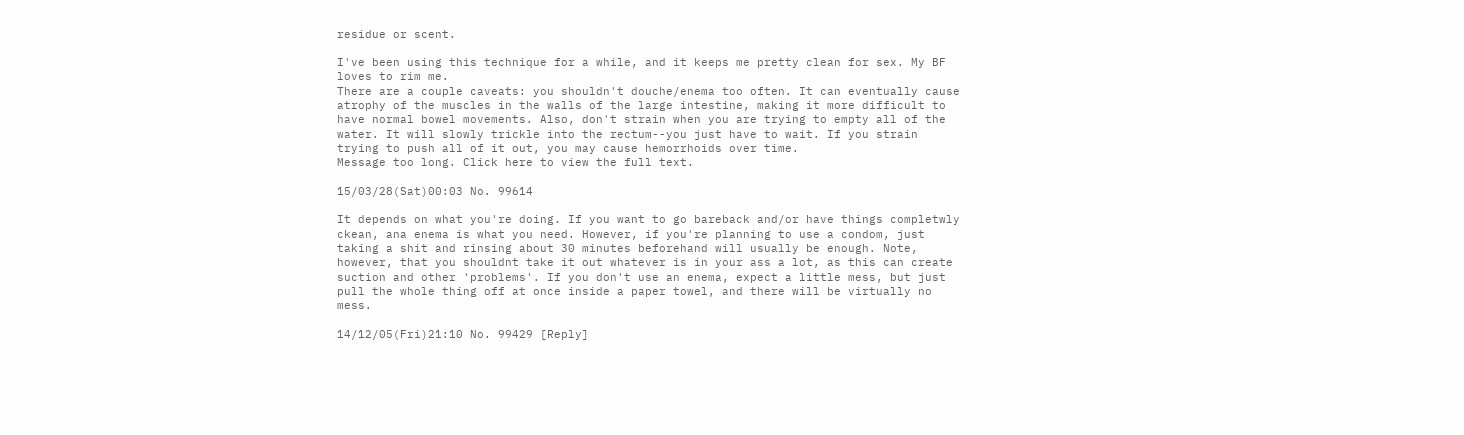residue or scent.

I've been using this technique for a while, and it keeps me pretty clean for sex. My BF loves to rim me.
There are a couple caveats: you shouldn't douche/enema too often. It can eventually cause atrophy of the muscles in the walls of the large intestine, making it more difficult to have normal bowel movements. Also, don't strain when you are trying to empty all of the water. It will slowly trickle into the rectum--you just have to wait. If you strain trying to push all of it out, you may cause hemorrhoids over time.
Message too long. Click here to view the full text.

15/03/28(Sat)00:03 No. 99614

It depends on what you're doing. If you want to go bareback and/or have things completwly ckean, ana enema is what you need. However, if you're planning to use a condom, just taking a shit and rinsing about 30 minutes beforehand will usually be enough. Note, however, that you shouldnt take it out whatever is in your ass a lot, as this can create suction and other 'problems'. If you don't use an enema, expect a little mess, but just pull the whole thing off at once inside a paper towel, and there will be virtually no mess.

14/12/05(Fri)21:10 No. 99429 [Reply]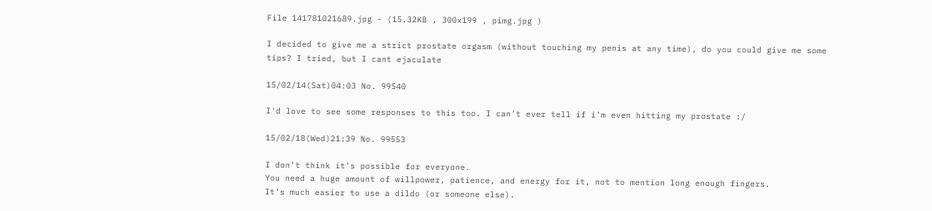File 141781021689.jpg - (15.32KB , 300x199 , pimg.jpg )

I decided to give me a strict prostate orgasm (without touching my penis at any time), do you could give me some tips? I tried, but I cant ejaculate

15/02/14(Sat)04:03 No. 99540

I'd love to see some responses to this too. I can't ever tell if i'm even hitting my prostate :/

15/02/18(Wed)21:39 No. 99553

I don't think it's possible for everyone.
You need a huge amount of willpower, patience, and energy for it, not to mention long enough fingers.
It's much easier to use a dildo (or someone else).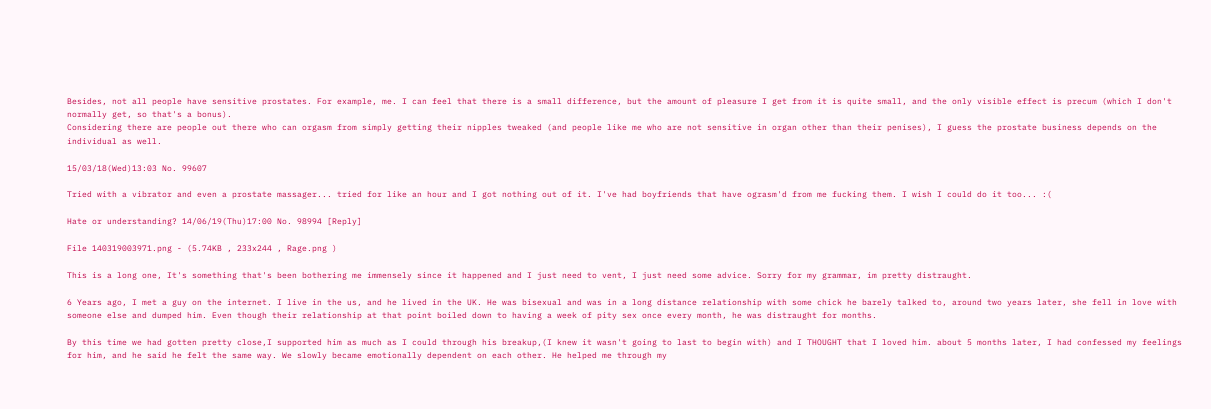Besides, not all people have sensitive prostates. For example, me. I can feel that there is a small difference, but the amount of pleasure I get from it is quite small, and the only visible effect is precum (which I don't normally get, so that's a bonus).
Considering there are people out there who can orgasm from simply getting their nipples tweaked (and people like me who are not sensitive in organ other than their penises), I guess the prostate business depends on the individual as well.

15/03/18(Wed)13:03 No. 99607

Tried with a vibrator and even a prostate massager... tried for like an hour and I got nothing out of it. I've had boyfriends that have ograsm'd from me fucking them. I wish I could do it too... :(

Hate or understanding? 14/06/19(Thu)17:00 No. 98994 [Reply]

File 140319003971.png - (5.74KB , 233x244 , Rage.png )

This is a long one, It's something that's been bothering me immensely since it happened and I just need to vent, I just need some advice. Sorry for my grammar, im pretty distraught.

6 Years ago, I met a guy on the internet. I live in the us, and he lived in the UK. He was bisexual and was in a long distance relationship with some chick he barely talked to, around two years later, she fell in love with someone else and dumped him. Even though their relationship at that point boiled down to having a week of pity sex once every month, he was distraught for months.

By this time we had gotten pretty close,I supported him as much as I could through his breakup,(I knew it wasn't going to last to begin with) and I THOUGHT that I loved him. about 5 months later, I had confessed my feelings for him, and he said he felt the same way. We slowly became emotionally dependent on each other. He helped me through my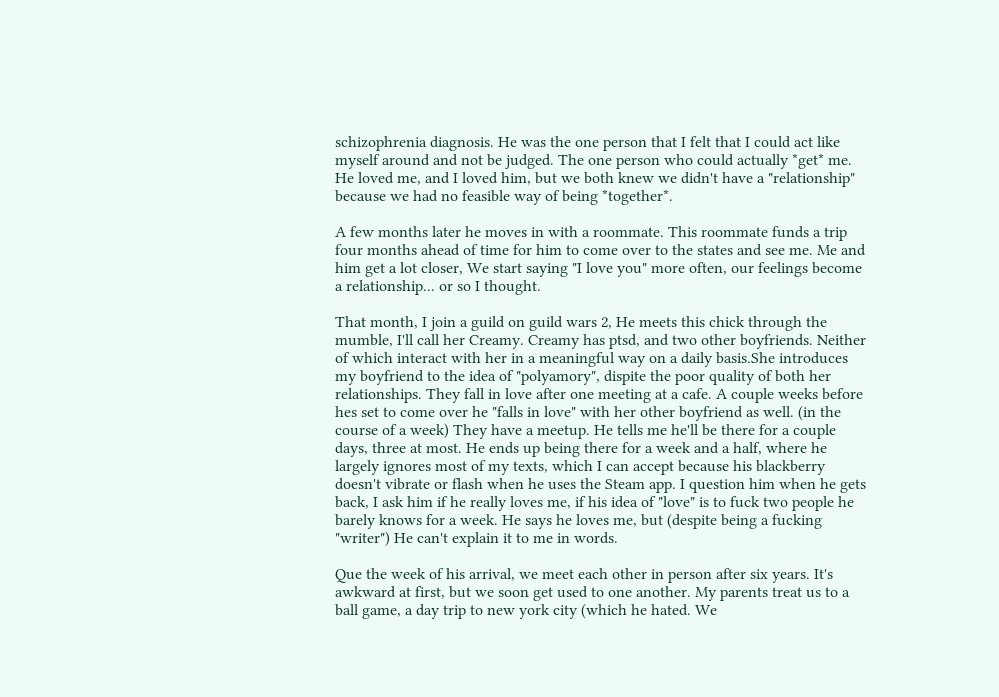schizophrenia diagnosis. He was the one person that I felt that I could act like myself around and not be judged. The one person who could actually *get* me. He loved me, and I loved him, but we both knew we didn't have a "relationship" because we had no feasible way of being *together*.

A few months later he moves in with a roommate. This roommate funds a trip four months ahead of time for him to come over to the states and see me. Me and him get a lot closer, We start saying "I love you" more often, our feelings become a relationship... or so I thought.

That month, I join a guild on guild wars 2, He meets this chick through the mumble, I'll call her Creamy. Creamy has ptsd, and two other boyfriends. Neither of which interact with her in a meaningful way on a daily basis.She introduces my boyfriend to the idea of "polyamory", dispite the poor quality of both her relationships. They fall in love after one meeting at a cafe. A couple weeks before hes set to come over he "falls in love" with her other boyfriend as well. (in the course of a week) They have a meetup. He tells me he'll be there for a couple days, three at most. He ends up being there for a week and a half, where he largely ignores most of my texts, which I can accept because his blackberry doesn't vibrate or flash when he uses the Steam app. I question him when he gets back, I ask him if he really loves me, if his idea of "love" is to fuck two people he barely knows for a week. He says he loves me, but (despite being a fucking "writer") He can't explain it to me in words.

Que the week of his arrival, we meet each other in person after six years. It's awkward at first, but we soon get used to one another. My parents treat us to a ball game, a day trip to new york city (which he hated. We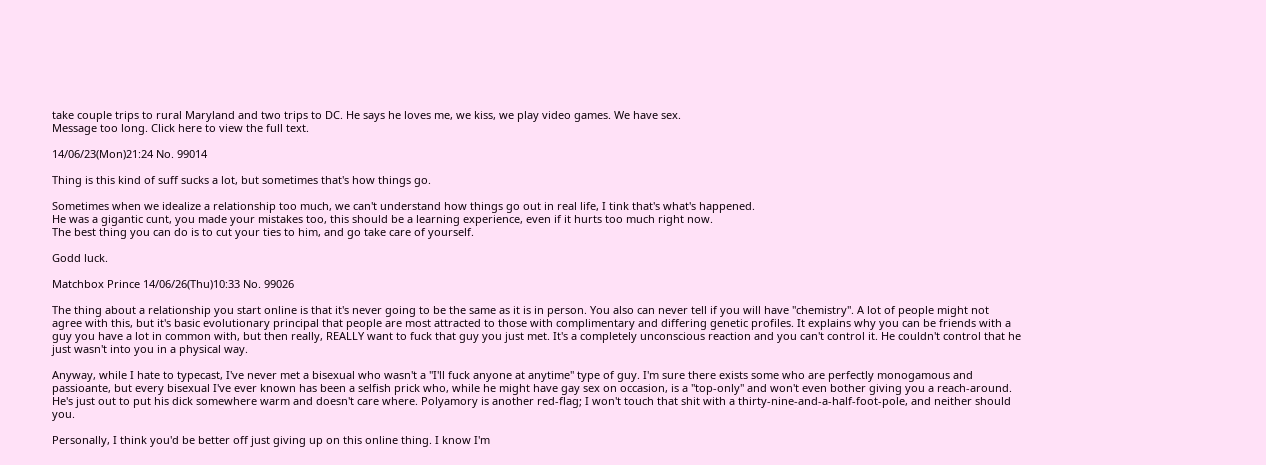take couple trips to rural Maryland and two trips to DC. He says he loves me, we kiss, we play video games. We have sex.
Message too long. Click here to view the full text.

14/06/23(Mon)21:24 No. 99014

Thing is this kind of suff sucks a lot, but sometimes that's how things go.

Sometimes when we idealize a relationship too much, we can't understand how things go out in real life, I tink that's what's happened.
He was a gigantic cunt, you made your mistakes too, this should be a learning experience, even if it hurts too much right now.
The best thing you can do is to cut your ties to him, and go take care of yourself.

Godd luck.

Matchbox Prince 14/06/26(Thu)10:33 No. 99026

The thing about a relationship you start online is that it's never going to be the same as it is in person. You also can never tell if you will have "chemistry". A lot of people might not agree with this, but it's basic evolutionary principal that people are most attracted to those with complimentary and differing genetic profiles. It explains why you can be friends with a guy you have a lot in common with, but then really, REALLY want to fuck that guy you just met. It's a completely unconscious reaction and you can't control it. He couldn't control that he just wasn't into you in a physical way.

Anyway, while I hate to typecast, I've never met a bisexual who wasn't a "I'll fuck anyone at anytime" type of guy. I'm sure there exists some who are perfectly monogamous and passioante, but every bisexual I've ever known has been a selfish prick who, while he might have gay sex on occasion, is a "top-only" and won't even bother giving you a reach-around. He's just out to put his dick somewhere warm and doesn't care where. Polyamory is another red-flag; I won't touch that shit with a thirty-nine-and-a-half-foot-pole, and neither should you.

Personally, I think you'd be better off just giving up on this online thing. I know I'm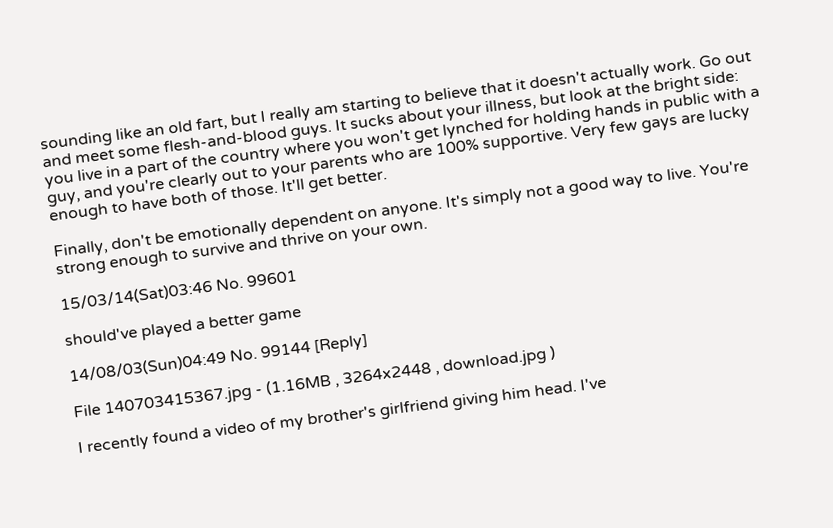sounding like an old fart, but I really am starting to believe that it doesn't actually work. Go out and meet some flesh-and-blood guys. It sucks about your illness, but look at the bright side: you live in a part of the country where you won't get lynched for holding hands in public with a guy, and you're clearly out to your parents who are 100% supportive. Very few gays are lucky enough to have both of those. It'll get better.

Finally, don't be emotionally dependent on anyone. It's simply not a good way to live. You're strong enough to survive and thrive on your own.

15/03/14(Sat)03:46 No. 99601

should've played a better game

14/08/03(Sun)04:49 No. 99144 [Reply]

File 140703415367.jpg - (1.16MB , 3264x2448 , download.jpg )

I recently found a video of my brother's girlfriend giving him head. I've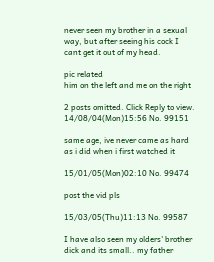never seen my brother in a sexual way, but after seeing his cock I cant get it out of my head.

pic related
him on the left and me on the right

2 posts omitted. Click Reply to view.
14/08/04(Mon)15:56 No. 99151

same age, ive never came as hard as i did when i first watched it

15/01/05(Mon)02:10 No. 99474

post the vid pls

15/03/05(Thu)11:13 No. 99587

I have also seen my olders' brother dick and its small.. my father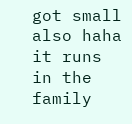got small also haha it runs in the family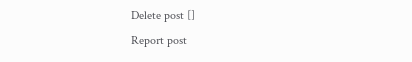Delete post []
Report post